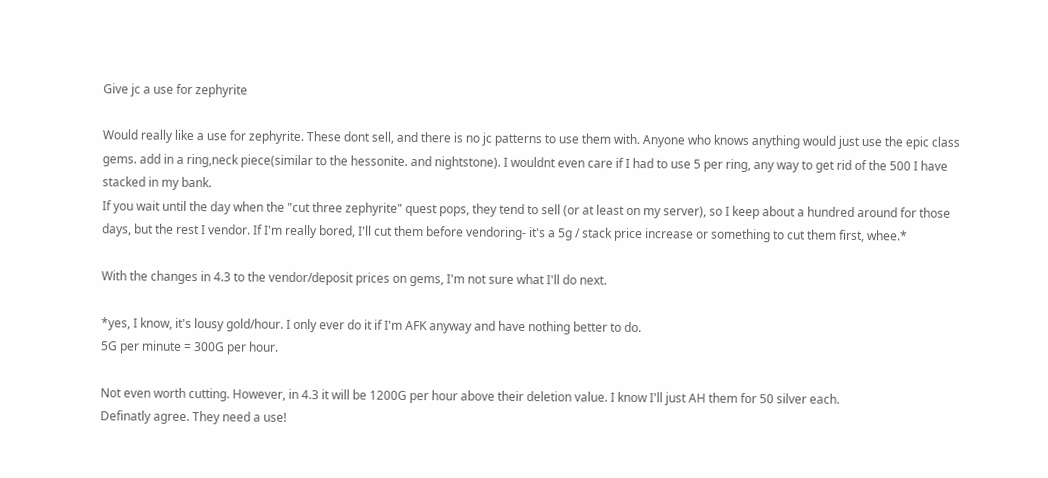Give jc a use for zephyrite

Would really like a use for zephyrite. These dont sell, and there is no jc patterns to use them with. Anyone who knows anything would just use the epic class gems. add in a ring,neck piece(similar to the hessonite. and nightstone). I wouldnt even care if I had to use 5 per ring, any way to get rid of the 500 I have stacked in my bank.
If you wait until the day when the "cut three zephyrite" quest pops, they tend to sell (or at least on my server), so I keep about a hundred around for those days, but the rest I vendor. If I'm really bored, I'll cut them before vendoring- it's a 5g / stack price increase or something to cut them first, whee.*

With the changes in 4.3 to the vendor/deposit prices on gems, I'm not sure what I'll do next.

*yes, I know, it's lousy gold/hour. I only ever do it if I'm AFK anyway and have nothing better to do.
5G per minute = 300G per hour.

Not even worth cutting. However, in 4.3 it will be 1200G per hour above their deletion value. I know I'll just AH them for 50 silver each.
Definatly agree. They need a use!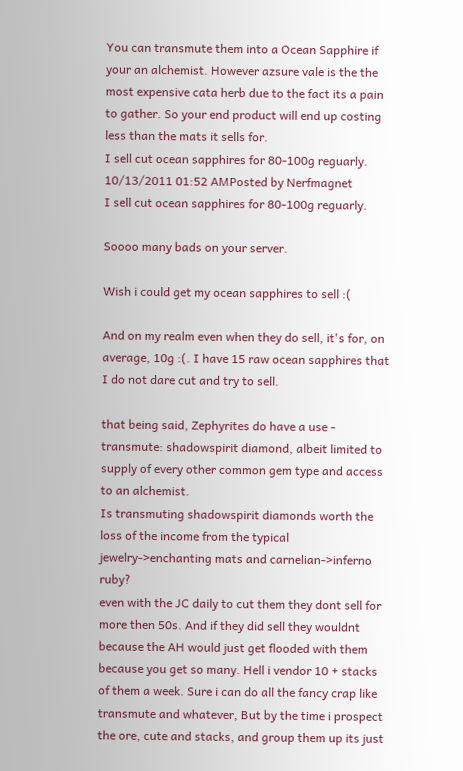You can transmute them into a Ocean Sapphire if your an alchemist. However azsure vale is the the most expensive cata herb due to the fact its a pain to gather. So your end product will end up costing less than the mats it sells for.
I sell cut ocean sapphires for 80-100g reguarly.
10/13/2011 01:52 AMPosted by Nerfmagnet
I sell cut ocean sapphires for 80-100g reguarly.

Soooo many bads on your server.

Wish i could get my ocean sapphires to sell :(

And on my realm even when they do sell, it's for, on average, 10g :(. I have 15 raw ocean sapphires that I do not dare cut and try to sell.

that being said, Zephyrites do have a use - transmute: shadowspirit diamond, albeit limited to supply of every other common gem type and access to an alchemist.
Is transmuting shadowspirit diamonds worth the loss of the income from the typical jewelry->enchanting mats and carnelian->inferno ruby?
even with the JC daily to cut them they dont sell for more then 50s. And if they did sell they wouldnt because the AH would just get flooded with them because you get so many. Hell i vendor 10 + stacks of them a week. Sure i can do all the fancy crap like transmute and whatever, But by the time i prospect the ore, cute and stacks, and group them up its just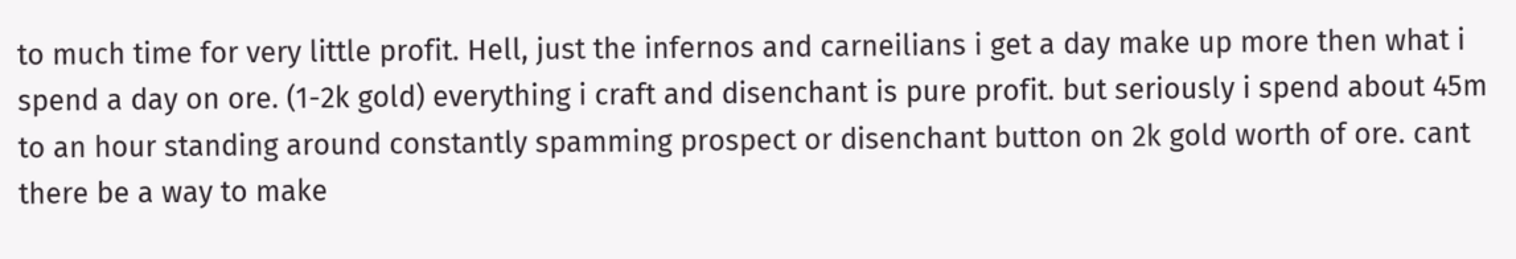to much time for very little profit. Hell, just the infernos and carneilians i get a day make up more then what i spend a day on ore. (1-2k gold) everything i craft and disenchant is pure profit. but seriously i spend about 45m to an hour standing around constantly spamming prospect or disenchant button on 2k gold worth of ore. cant there be a way to make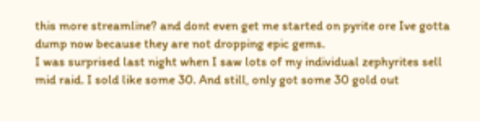this more streamline? and dont even get me started on pyrite ore Ive gotta dump now because they are not dropping epic gems.
I was surprised last night when I saw lots of my individual zephyrites sell mid raid. I sold like some 30. And still, only got some 30 gold out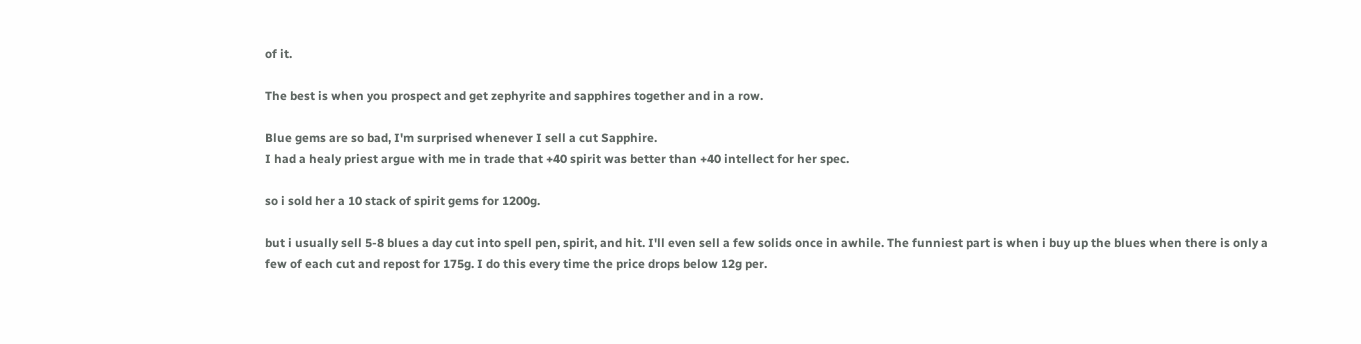of it.

The best is when you prospect and get zephyrite and sapphires together and in a row.

Blue gems are so bad, I'm surprised whenever I sell a cut Sapphire.
I had a healy priest argue with me in trade that +40 spirit was better than +40 intellect for her spec.

so i sold her a 10 stack of spirit gems for 1200g.

but i usually sell 5-8 blues a day cut into spell pen, spirit, and hit. I'll even sell a few solids once in awhile. The funniest part is when i buy up the blues when there is only a few of each cut and repost for 175g. I do this every time the price drops below 12g per.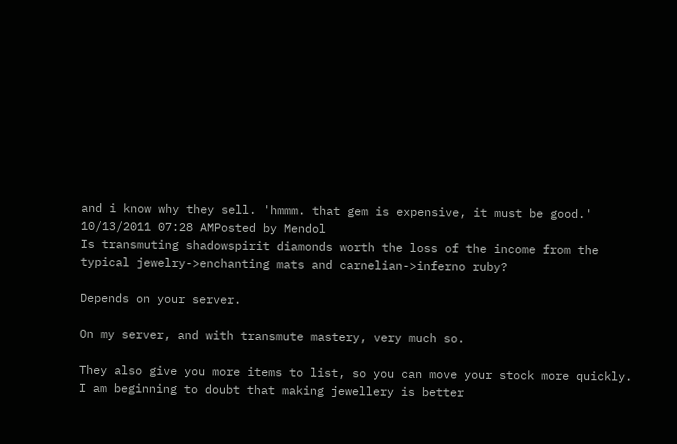and i know why they sell. 'hmmm. that gem is expensive, it must be good.'
10/13/2011 07:28 AMPosted by Mendol
Is transmuting shadowspirit diamonds worth the loss of the income from the typical jewelry->enchanting mats and carnelian->inferno ruby?

Depends on your server.

On my server, and with transmute mastery, very much so.

They also give you more items to list, so you can move your stock more quickly.
I am beginning to doubt that making jewellery is better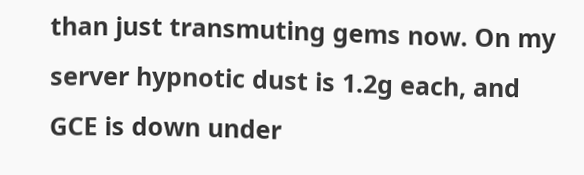than just transmuting gems now. On my server hypnotic dust is 1.2g each, and GCE is down under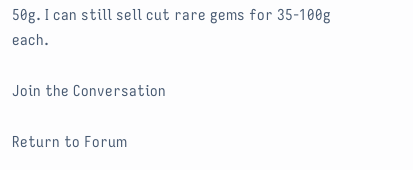50g. I can still sell cut rare gems for 35-100g each.

Join the Conversation

Return to Forum